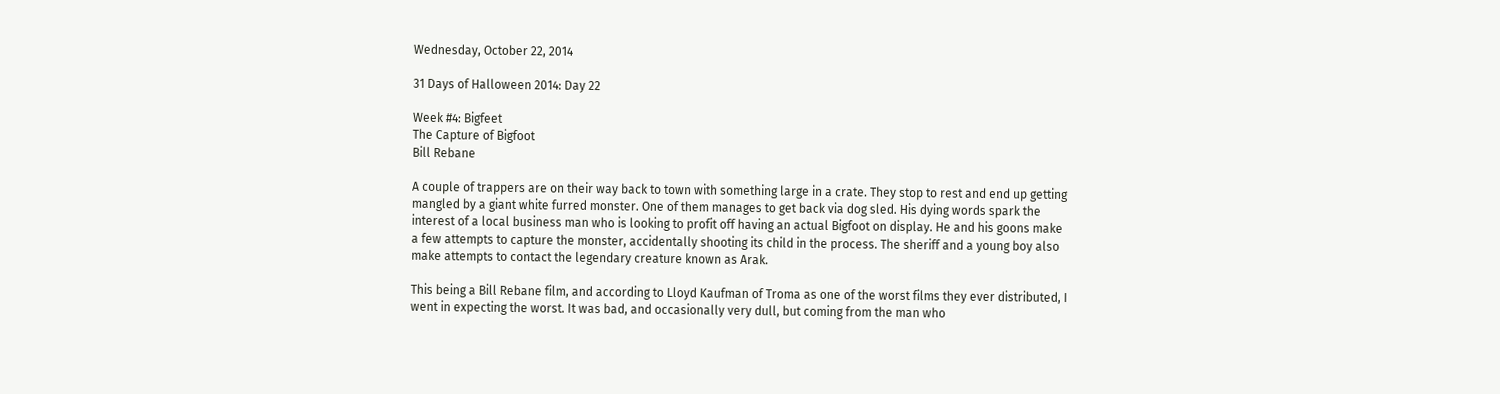Wednesday, October 22, 2014

31 Days of Halloween 2014: Day 22

Week #4: Bigfeet
The Capture of Bigfoot
Bill Rebane

A couple of trappers are on their way back to town with something large in a crate. They stop to rest and end up getting mangled by a giant white furred monster. One of them manages to get back via dog sled. His dying words spark the interest of a local business man who is looking to profit off having an actual Bigfoot on display. He and his goons make a few attempts to capture the monster, accidentally shooting its child in the process. The sheriff and a young boy also make attempts to contact the legendary creature known as Arak.

This being a Bill Rebane film, and according to Lloyd Kaufman of Troma as one of the worst films they ever distributed, I went in expecting the worst. It was bad, and occasionally very dull, but coming from the man who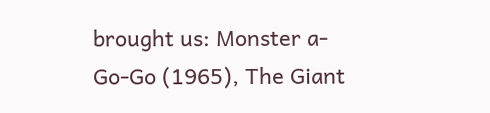brought us: Monster a-Go-Go (1965), The Giant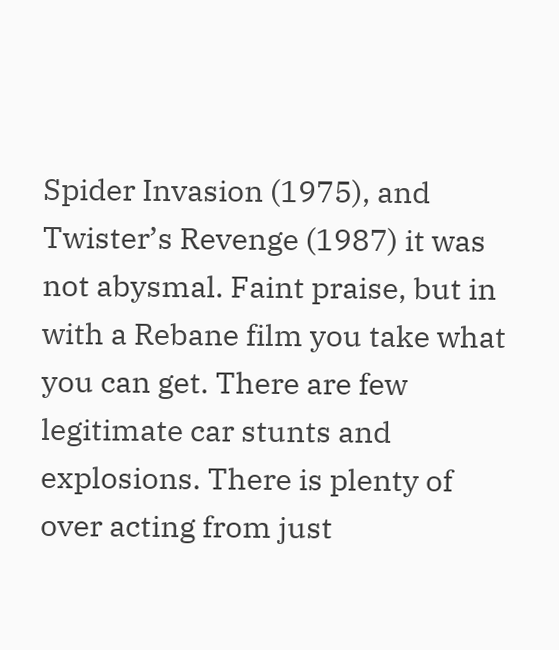Spider Invasion (1975), and Twister’s Revenge (1987) it was not abysmal. Faint praise, but in with a Rebane film you take what you can get. There are few legitimate car stunts and explosions. There is plenty of over acting from just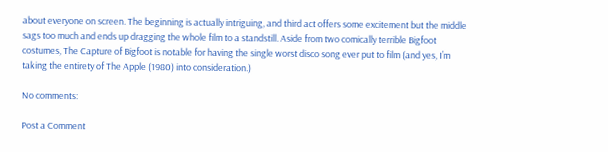about everyone on screen. The beginning is actually intriguing, and third act offers some excitement but the middle sags too much and ends up dragging the whole film to a standstill. Aside from two comically terrible Bigfoot costumes, The Capture of Bigfoot is notable for having the single worst disco song ever put to film (and yes, I’m taking the entirety of The Apple (1980) into consideration.)

No comments:

Post a Comment